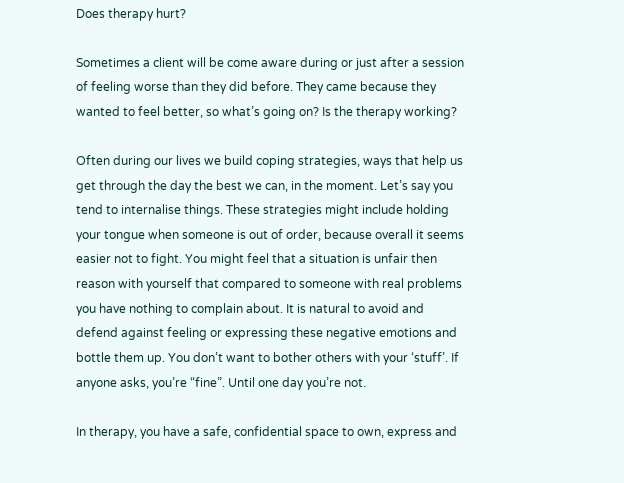Does therapy hurt?

Sometimes a client will be come aware during or just after a session of feeling worse than they did before. They came because they wanted to feel better, so what’s going on? Is the therapy working?

Often during our lives we build coping strategies, ways that help us get through the day the best we can, in the moment. Let’s say you tend to internalise things. These strategies might include holding your tongue when someone is out of order, because overall it seems easier not to fight. You might feel that a situation is unfair then reason with yourself that compared to someone with real problems you have nothing to complain about. It is natural to avoid and defend against feeling or expressing these negative emotions and bottle them up. You don’t want to bother others with your ‘stuff’. If anyone asks, you’re “fine”. Until one day you’re not.

In therapy, you have a safe, confidential space to own, express and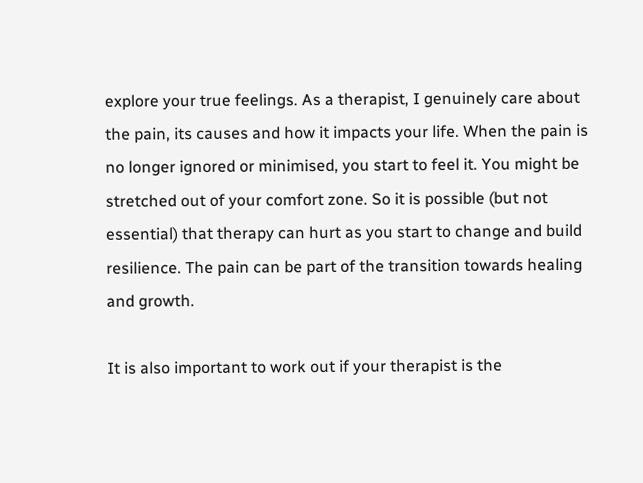explore your true feelings. As a therapist, I genuinely care about the pain, its causes and how it impacts your life. When the pain is no longer ignored or minimised, you start to feel it. You might be stretched out of your comfort zone. So it is possible (but not essential) that therapy can hurt as you start to change and build resilience. The pain can be part of the transition towards healing and growth.

It is also important to work out if your therapist is the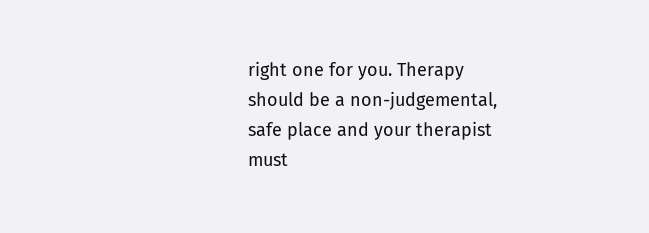right one for you. Therapy should be a non-judgemental, safe place and your therapist must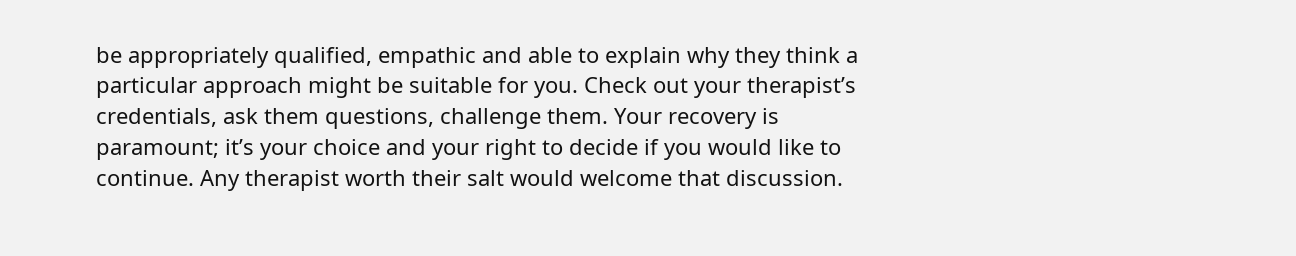be appropriately qualified, empathic and able to explain why they think a particular approach might be suitable for you. Check out your therapist’s credentials, ask them questions, challenge them. Your recovery is paramount; it’s your choice and your right to decide if you would like to continue. Any therapist worth their salt would welcome that discussion.